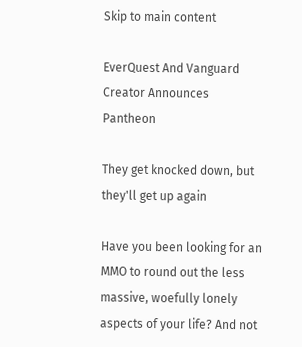Skip to main content

EverQuest And Vanguard Creator Announces Pantheon

They get knocked down, but they'll get up again

Have you been looking for an MMO to round out the less massive, woefully lonely aspects of your life? And not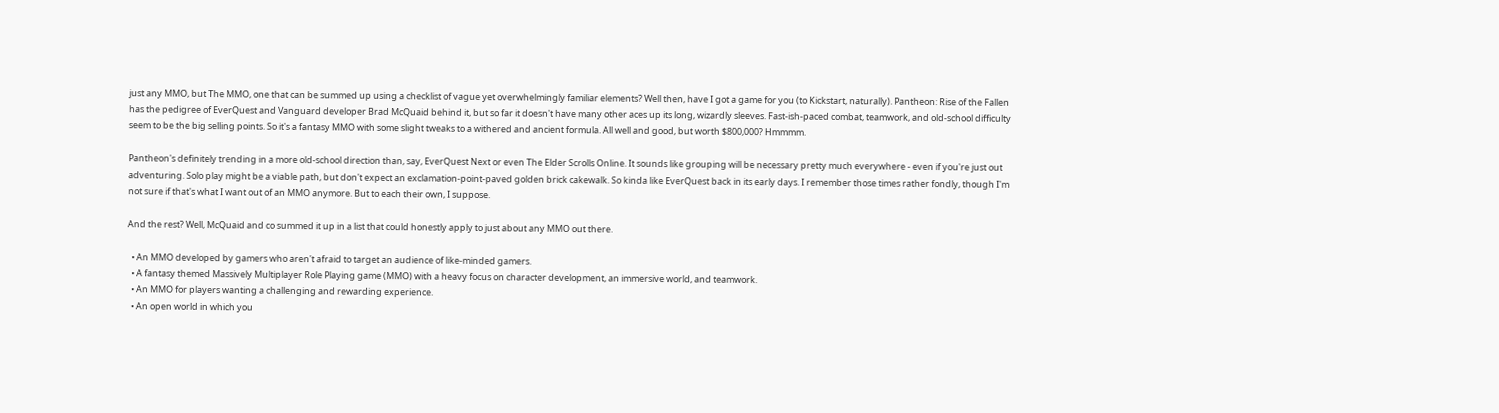just any MMO, but The MMO, one that can be summed up using a checklist of vague yet overwhelmingly familiar elements? Well then, have I got a game for you (to Kickstart, naturally). Pantheon: Rise of the Fallen has the pedigree of EverQuest and Vanguard developer Brad McQuaid behind it, but so far it doesn't have many other aces up its long, wizardly sleeves. Fast-ish-paced combat, teamwork, and old-school difficulty seem to be the big selling points. So it's a fantasy MMO with some slight tweaks to a withered and ancient formula. All well and good, but worth $800,000? Hmmmm.

Pantheon's definitely trending in a more old-school direction than, say, EverQuest Next or even The Elder Scrolls Online. It sounds like grouping will be necessary pretty much everywhere - even if you're just out adventuring. Solo play might be a viable path, but don't expect an exclamation-point-paved golden brick cakewalk. So kinda like EverQuest back in its early days. I remember those times rather fondly, though I'm not sure if that's what I want out of an MMO anymore. But to each their own, I suppose.

And the rest? Well, McQuaid and co summed it up in a list that could honestly apply to just about any MMO out there.

  • An MMO developed by gamers who aren't afraid to target an audience of like-minded gamers.
  • A fantasy themed Massively Multiplayer Role Playing game (MMO) with a heavy focus on character development, an immersive world, and teamwork.
  • An MMO for players wanting a challenging and rewarding experience.
  • An open world in which you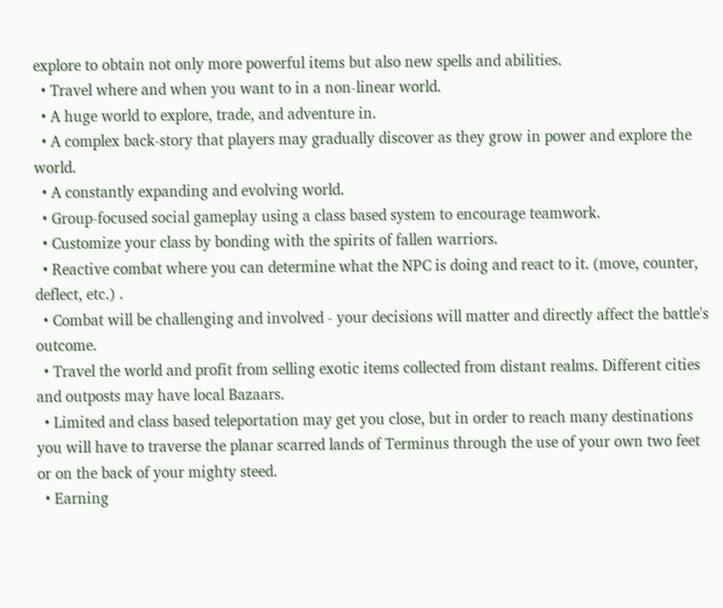explore to obtain not only more powerful items but also new spells and abilities.
  • Travel where and when you want to in a non-linear world.
  • A huge world to explore, trade, and adventure in.
  • A complex back-story that players may gradually discover as they grow in power and explore the world.
  • A constantly expanding and evolving world.
  • Group-focused social gameplay using a class based system to encourage teamwork.
  • Customize your class by bonding with the spirits of fallen warriors.
  • Reactive combat where you can determine what the NPC is doing and react to it. (move, counter, deflect, etc.) .
  • Combat will be challenging and involved - your decisions will matter and directly affect the battle's outcome.
  • Travel the world and profit from selling exotic items collected from distant realms. Different cities and outposts may have local Bazaars.
  • Limited and class based teleportation may get you close, but in order to reach many destinations you will have to traverse the planar scarred lands of Terminus through the use of your own two feet or on the back of your mighty steed.
  • Earning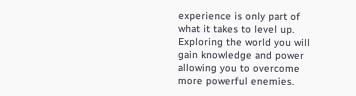experience is only part of what it takes to level up. Exploring the world you will gain knowledge and power allowing you to overcome more powerful enemies.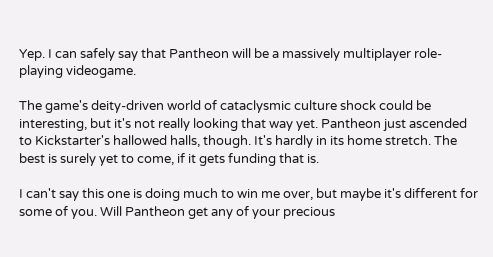Yep. I can safely say that Pantheon will be a massively multiplayer role-playing videogame.

The game's deity-driven world of cataclysmic culture shock could be interesting, but it's not really looking that way yet. Pantheon just ascended to Kickstarter's hallowed halls, though. It's hardly in its home stretch. The best is surely yet to come, if it gets funding that is.

I can't say this one is doing much to win me over, but maybe it's different for some of you. Will Pantheon get any of your precious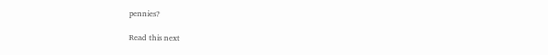pennies?

Read this next